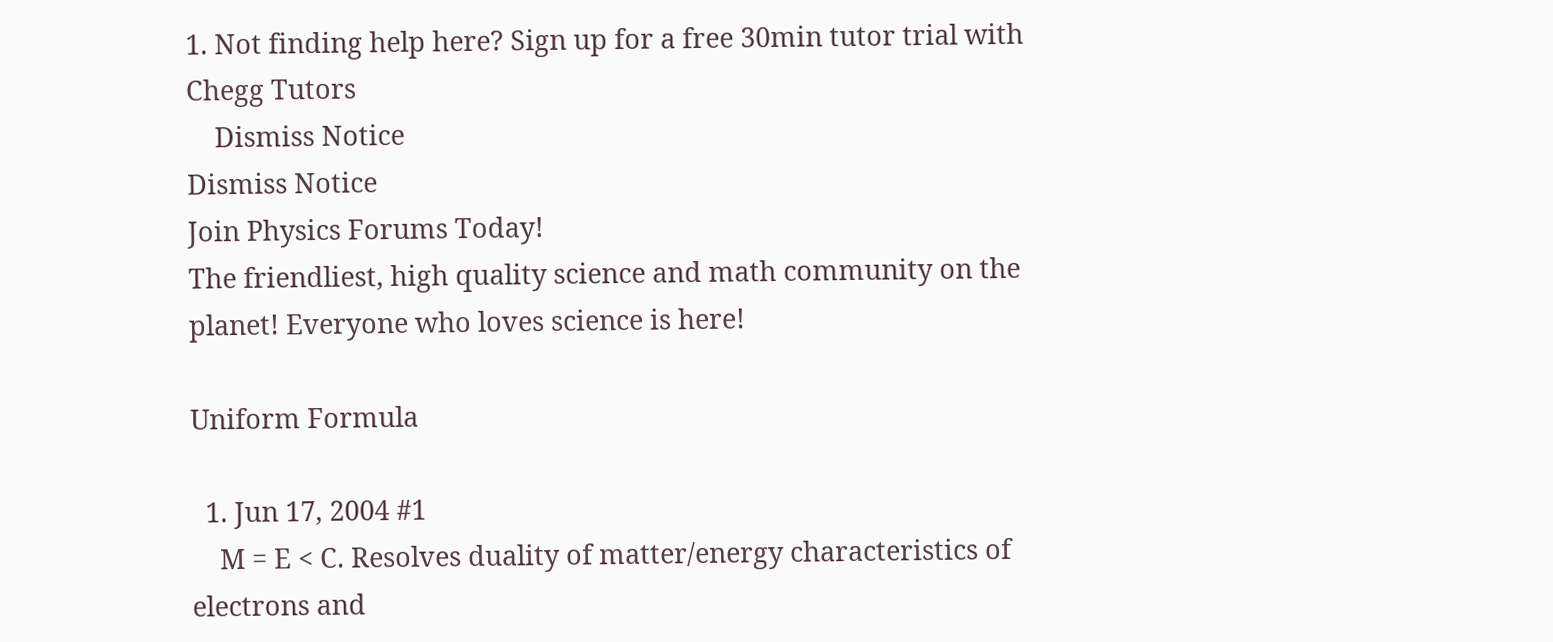1. Not finding help here? Sign up for a free 30min tutor trial with Chegg Tutors
    Dismiss Notice
Dismiss Notice
Join Physics Forums Today!
The friendliest, high quality science and math community on the planet! Everyone who loves science is here!

Uniform Formula

  1. Jun 17, 2004 #1
    M = E < C. Resolves duality of matter/energy characteristics of electrons and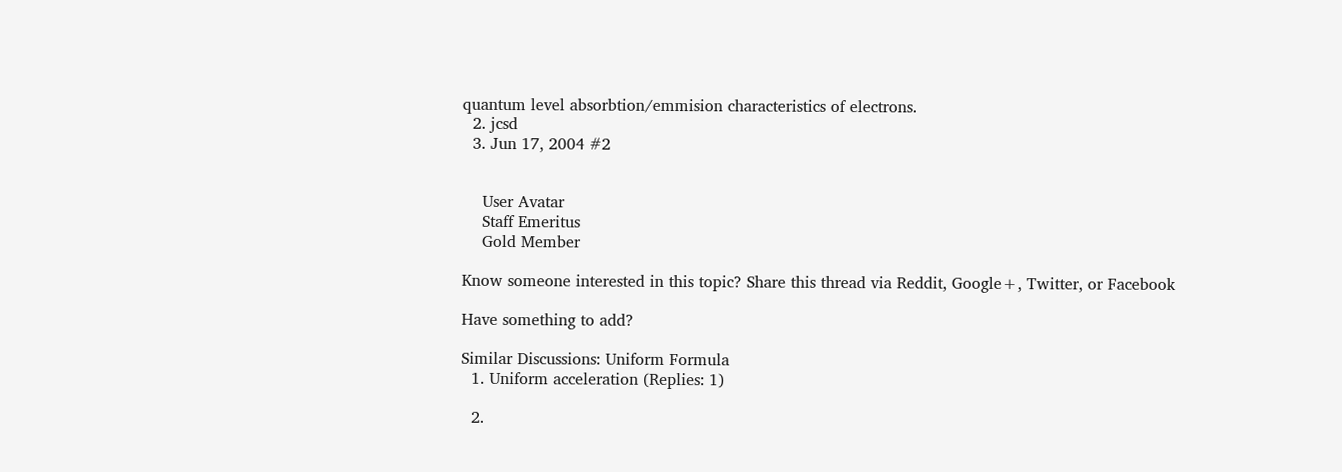quantum level absorbtion/emmision characteristics of electrons.
  2. jcsd
  3. Jun 17, 2004 #2


    User Avatar
    Staff Emeritus
    Gold Member

Know someone interested in this topic? Share this thread via Reddit, Google+, Twitter, or Facebook

Have something to add?

Similar Discussions: Uniform Formula
  1. Uniform acceleration (Replies: 1)

  2.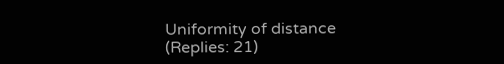Uniformity of distance (Replies: 21)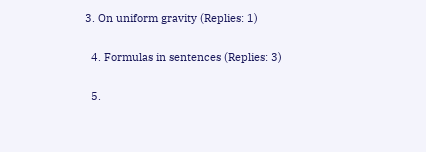3. On uniform gravity (Replies: 1)

  4. Formulas in sentences (Replies: 3)

  5.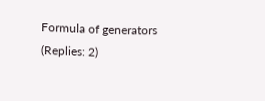Formula of generators (Replies: 2)